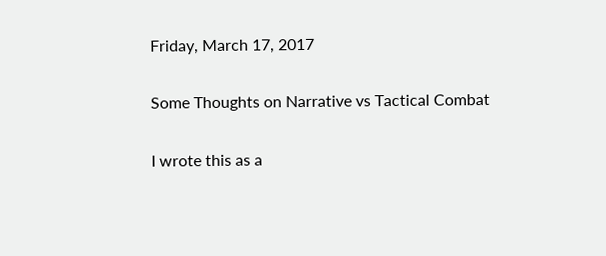Friday, March 17, 2017

Some Thoughts on Narrative vs Tactical Combat

I wrote this as a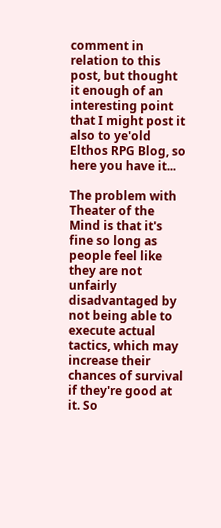comment in relation to this post, but thought it enough of an interesting point that I might post it also to ye'old Elthos RPG Blog, so here you have it...

The problem with Theater of the Mind is that it's fine so long as people feel like they are not unfairly disadvantaged by not being able to execute actual tactics, which may increase their chances of survival if they're good at it. So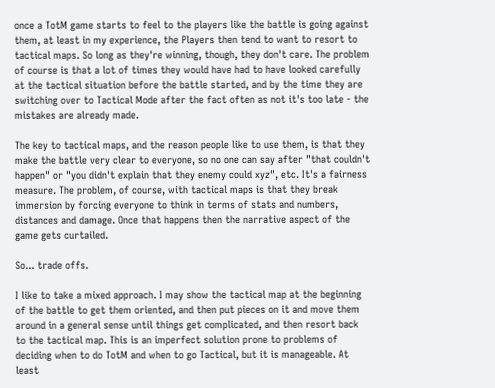once a TotM game starts to feel to the players like the battle is going against them, at least in my experience, the Players then tend to want to resort to tactical maps. So long as they're winning, though, they don't care. The problem of course is that a lot of times they would have had to have looked carefully at the tactical situation before the battle started, and by the time they are switching over to Tactical Mode after the fact often as not it's too late - the mistakes are already made.

The key to tactical maps, and the reason people like to use them, is that they make the battle very clear to everyone, so no one can say after "that couldn't happen" or "you didn't explain that they enemy could xyz", etc. It's a fairness measure. The problem, of course, with tactical maps is that they break immersion by forcing everyone to think in terms of stats and numbers, distances and damage. Once that happens then the narrative aspect of the game gets curtailed.

So... trade offs.

I like to take a mixed approach. I may show the tactical map at the beginning of the battle to get them oriented, and then put pieces on it and move them around in a general sense until things get complicated, and then resort back to the tactical map. This is an imperfect solution prone to problems of deciding when to do TotM and when to go Tactical, but it is manageable. At least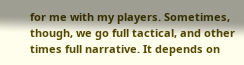for me with my players. Sometimes, though, we go full tactical, and other times full narrative. It depends on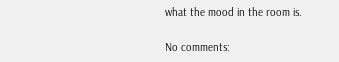what the mood in the room is.

No comments: